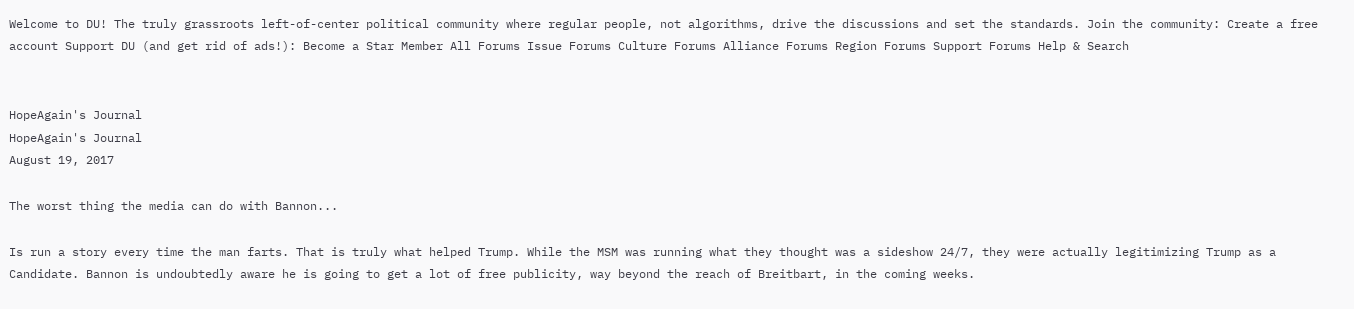Welcome to DU! The truly grassroots left-of-center political community where regular people, not algorithms, drive the discussions and set the standards. Join the community: Create a free account Support DU (and get rid of ads!): Become a Star Member All Forums Issue Forums Culture Forums Alliance Forums Region Forums Support Forums Help & Search


HopeAgain's Journal
HopeAgain's Journal
August 19, 2017

The worst thing the media can do with Bannon...

Is run a story every time the man farts. That is truly what helped Trump. While the MSM was running what they thought was a sideshow 24/7, they were actually legitimizing Trump as a Candidate. Bannon is undoubtedly aware he is going to get a lot of free publicity, way beyond the reach of Breitbart, in the coming weeks.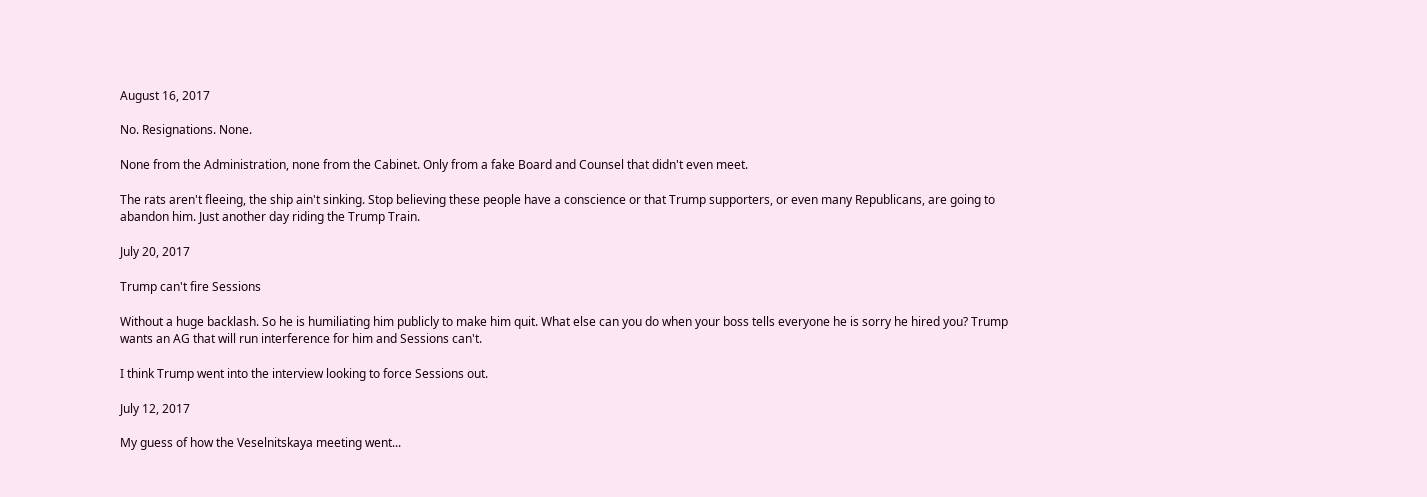August 16, 2017

No. Resignations. None.

None from the Administration, none from the Cabinet. Only from a fake Board and Counsel that didn't even meet.

The rats aren't fleeing, the ship ain't sinking. Stop believing these people have a conscience or that Trump supporters, or even many Republicans, are going to abandon him. Just another day riding the Trump Train.

July 20, 2017

Trump can't fire Sessions

Without a huge backlash. So he is humiliating him publicly to make him quit. What else can you do when your boss tells everyone he is sorry he hired you? Trump wants an AG that will run interference for him and Sessions can't.

I think Trump went into the interview looking to force Sessions out.

July 12, 2017

My guess of how the Veselnitskaya meeting went...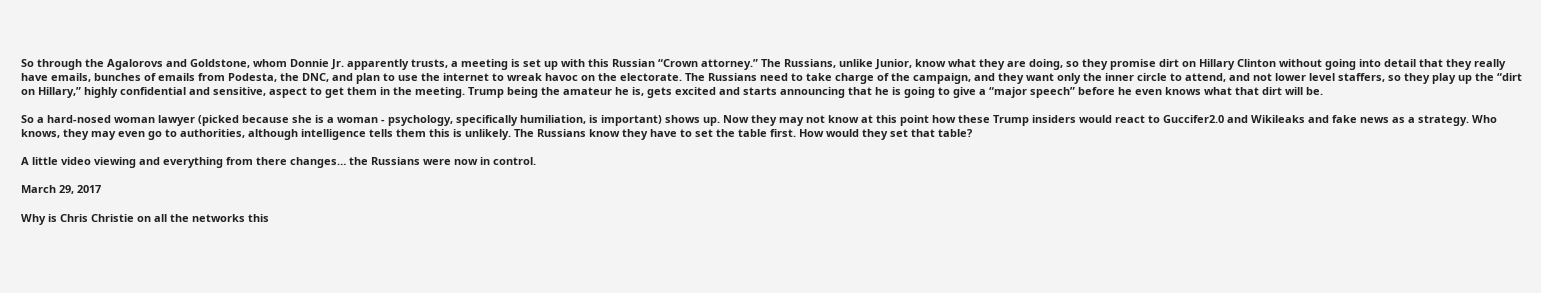So through the Agalorovs and Goldstone, whom Donnie Jr. apparently trusts, a meeting is set up with this Russian “Crown attorney.” The Russians, unlike Junior, know what they are doing, so they promise dirt on Hillary Clinton without going into detail that they really have emails, bunches of emails from Podesta, the DNC, and plan to use the internet to wreak havoc on the electorate. The Russians need to take charge of the campaign, and they want only the inner circle to attend, and not lower level staffers, so they play up the “dirt on Hillary,” highly confidential and sensitive, aspect to get them in the meeting. Trump being the amateur he is, gets excited and starts announcing that he is going to give a “major speech” before he even knows what that dirt will be.

So a hard-nosed woman lawyer (picked because she is a woman - psychology, specifically humiliation, is important) shows up. Now they may not know at this point how these Trump insiders would react to Guccifer2.0 and Wikileaks and fake news as a strategy. Who knows, they may even go to authorities, although intelligence tells them this is unlikely. The Russians know they have to set the table first. How would they set that table?

A little video viewing and everything from there changes… the Russians were now in control.

March 29, 2017

Why is Chris Christie on all the networks this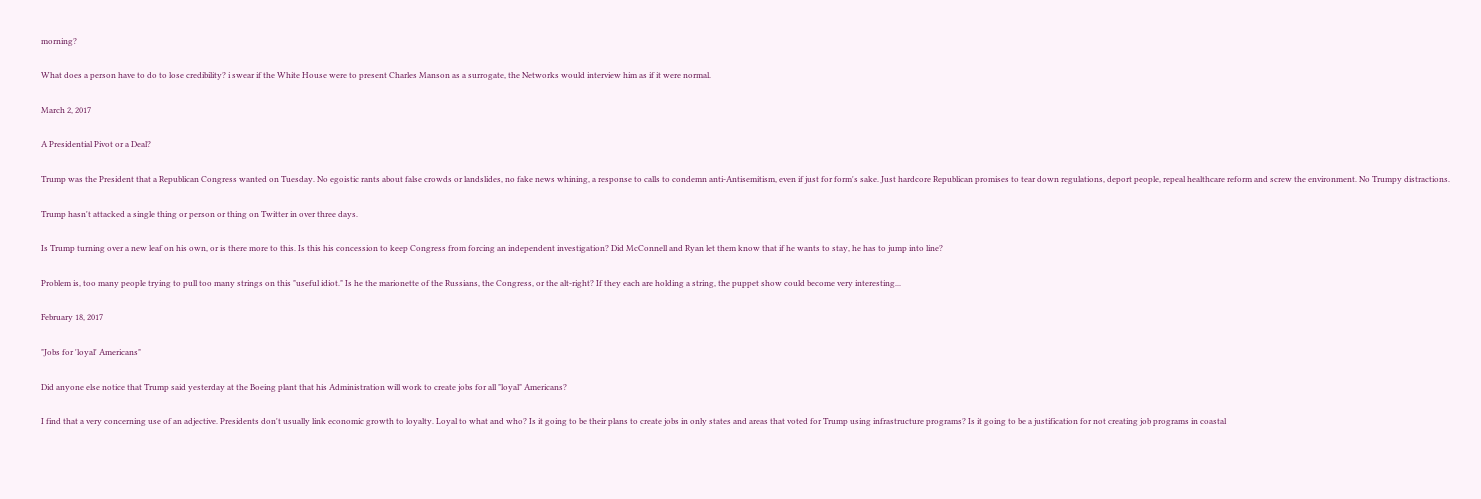morning?

What does a person have to do to lose credibility? i swear if the White House were to present Charles Manson as a surrogate, the Networks would interview him as if it were normal.

March 2, 2017

A Presidential Pivot or a Deal?

Trump was the President that a Republican Congress wanted on Tuesday. No egoistic rants about false crowds or landslides, no fake news whining, a response to calls to condemn anti-Antisemitism, even if just for form's sake. Just hardcore Republican promises to tear down regulations, deport people, repeal healthcare reform and screw the environment. No Trumpy distractions.

Trump hasn't attacked a single thing or person or thing on Twitter in over three days.

Is Trump turning over a new leaf on his own, or is there more to this. Is this his concession to keep Congress from forcing an independent investigation? Did McConnell and Ryan let them know that if he wants to stay, he has to jump into line?

Problem is, too many people trying to pull too many strings on this "useful idiot." Is he the marionette of the Russians, the Congress, or the alt-right? If they each are holding a string, the puppet show could become very interesting...

February 18, 2017

"Jobs for 'loyal' Americans"

Did anyone else notice that Trump said yesterday at the Boeing plant that his Administration will work to create jobs for all "loyal" Americans?

I find that a very concerning use of an adjective. Presidents don't usually link economic growth to loyalty. Loyal to what and who? Is it going to be their plans to create jobs in only states and areas that voted for Trump using infrastructure programs? Is it going to be a justification for not creating job programs in coastal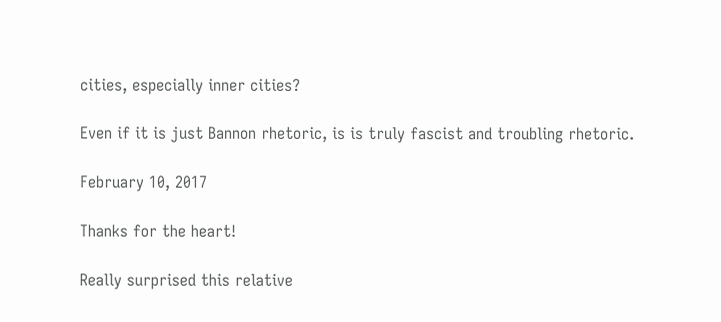cities, especially inner cities?

Even if it is just Bannon rhetoric, is is truly fascist and troubling rhetoric.

February 10, 2017

Thanks for the heart!

Really surprised this relative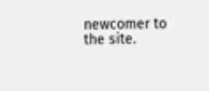newcomer to the site.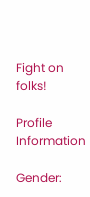Fight on folks!

Profile Information

Gender: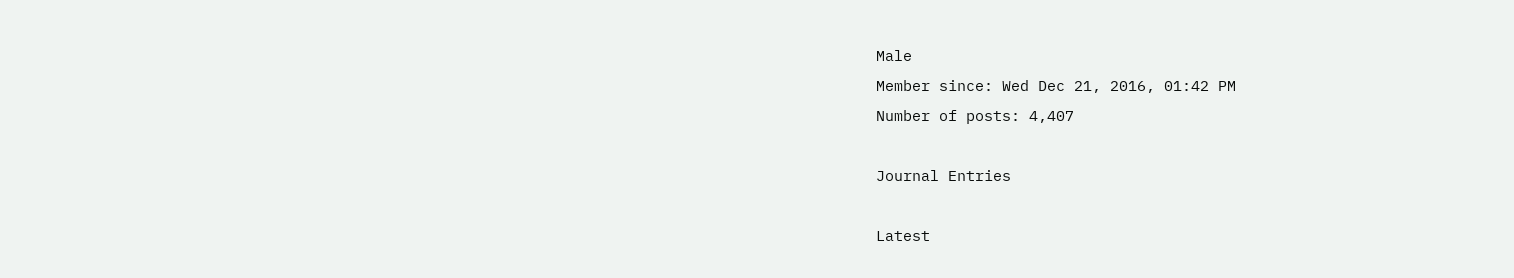Male
Member since: Wed Dec 21, 2016, 01:42 PM
Number of posts: 4,407

Journal Entries

Latest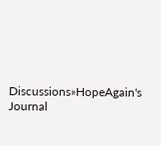Discussions»HopeAgain's Journal